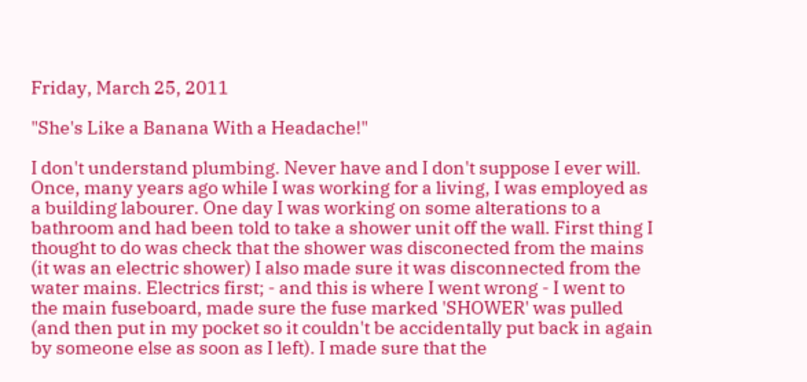Friday, March 25, 2011

"She's Like a Banana With a Headache!"

I don't understand plumbing. Never have and I don't suppose I ever will. Once, many years ago while I was working for a living, I was employed as a building labourer. One day I was working on some alterations to a bathroom and had been told to take a shower unit off the wall. First thing I thought to do was check that the shower was disconected from the mains (it was an electric shower) I also made sure it was disconnected from the water mains. Electrics first; - and this is where I went wrong - I went to the main fuseboard, made sure the fuse marked 'SHOWER' was pulled (and then put in my pocket so it couldn't be accidentally put back in again by someone else as soon as I left). I made sure that the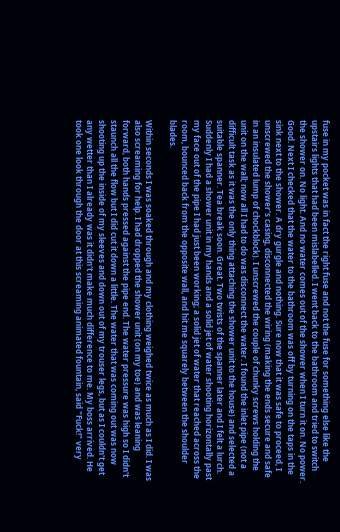fuse in my pocket was in fact the right fuse and not the fuse for something else like the upstairs lights that had been mislabelled. I went back to the bathroom and tried to switch the shower on. No light. And no water comes out of the shower when I turn it on. No power. Good. Next I checked that the water to the bathroom was off by turning on the taps in the sink next to the shower. A dry gurgle and nothing. Sure now that it was safe to proceed, I unscrewed the shower's casing, disconnected the wiring (making the ends secure and safe in an insulated lump of chockblock). I unscrewed the couple of chunky screws holding the unit on the wall; now all I had to do was disconnect the water. I found the inlet pipe (not a difficult task as it was the only thing attaching the shower unit to the house) and selected a suitable spanner. Tea break soon. Great. Two twists of the spanner later and I felt a lurch. Suddenly I had a shower unit in my hands and a solid jet of water shooting horizontally past my face out of the pipe I had just been working; a solid jet of water that reached across the room, bounced back from the opposite wall, and hit me squarely between the shoulder blades.

Within seconds I was soaked through and my clothing weighed twice as much as I did. I was also screaming for help. I had dropped the shower unit (on my toe) and was leaning forward, both hands pressed against the pipe end. The water pressure was high so I didn't staunch all the flow but I did cut it down a little. The water that was coming out was now shooting up the inside of my sleeves and down out of my trouser legs, but as I couldn't get any wetter than I already was it didn't make much difference to me. My boss arrived. He took one look through the door at this screaming animated fountain, said "Fuck!" very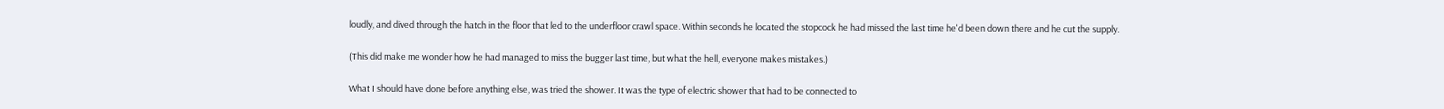loudly, and dived through the hatch in the floor that led to the underfloor crawl space. Within seconds he located the stopcock he had missed the last time he'd been down there and he cut the supply.

(This did make me wonder how he had managed to miss the bugger last time, but what the hell, everyone makes mistakes.)

What I should have done before anything else, was tried the shower. It was the type of electric shower that had to be connected to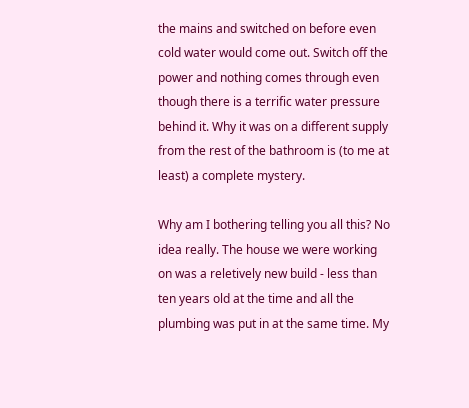the mains and switched on before even cold water would come out. Switch off the power and nothing comes through even though there is a terrific water pressure behind it. Why it was on a different supply from the rest of the bathroom is (to me at least) a complete mystery.

Why am I bothering telling you all this? No idea really. The house we were working on was a reletively new build - less than ten years old at the time and all the plumbing was put in at the same time. My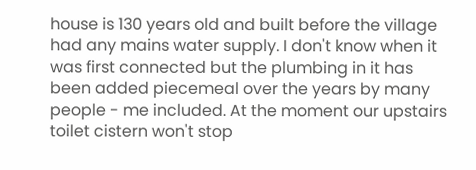house is 130 years old and built before the village had any mains water supply. I don't know when it was first connected but the plumbing in it has been added piecemeal over the years by many people - me included. At the moment our upstairs toilet cistern won't stop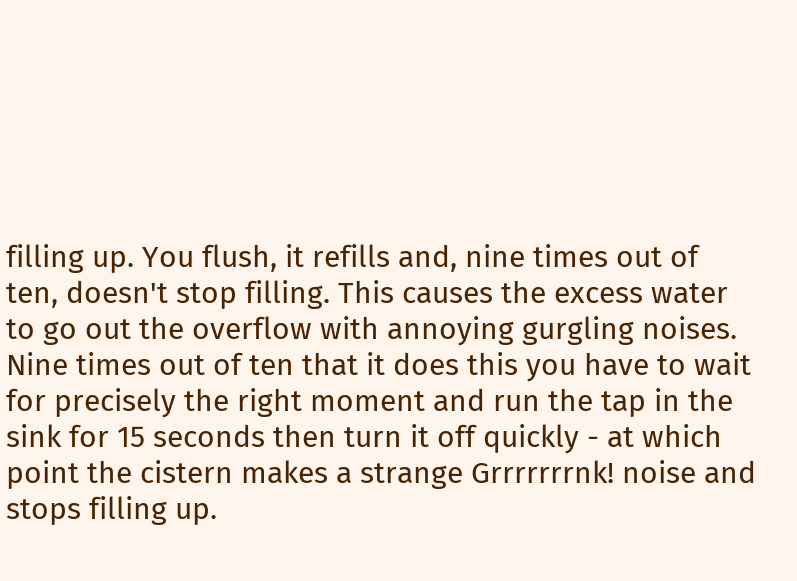filling up. You flush, it refills and, nine times out of ten, doesn't stop filling. This causes the excess water to go out the overflow with annoying gurgling noises. Nine times out of ten that it does this you have to wait for precisely the right moment and run the tap in the sink for 15 seconds then turn it off quickly - at which point the cistern makes a strange Grrrrrrrnk! noise and stops filling up.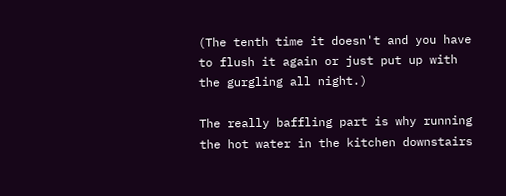(The tenth time it doesn't and you have to flush it again or just put up with the gurgling all night.)

The really baffling part is why running the hot water in the kitchen downstairs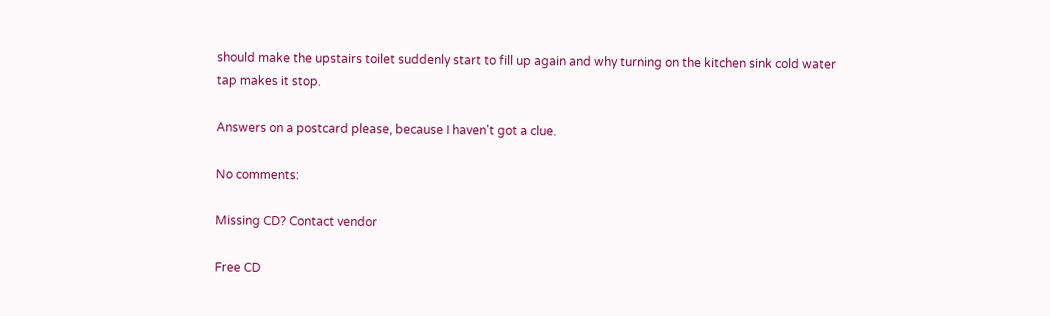should make the upstairs toilet suddenly start to fill up again and why turning on the kitchen sink cold water tap makes it stop.

Answers on a postcard please, because I haven't got a clue.

No comments:

Missing CD? Contact vendor

Free CD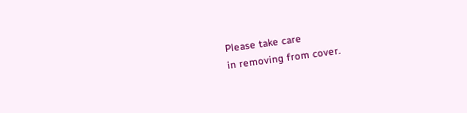Please take care
in removing from cover.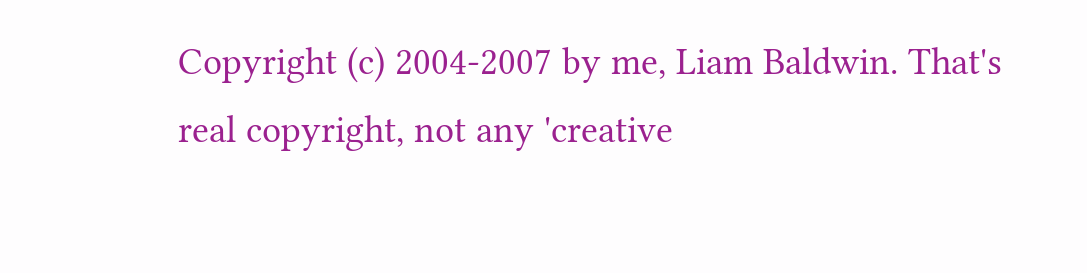Copyright (c) 2004-2007 by me, Liam Baldwin. That's real copyright, not any 'creative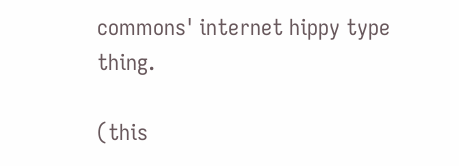commons' internet hippy type thing.

(this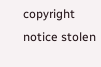copyright notice stolen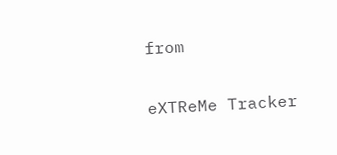from

eXTReMe Tracker